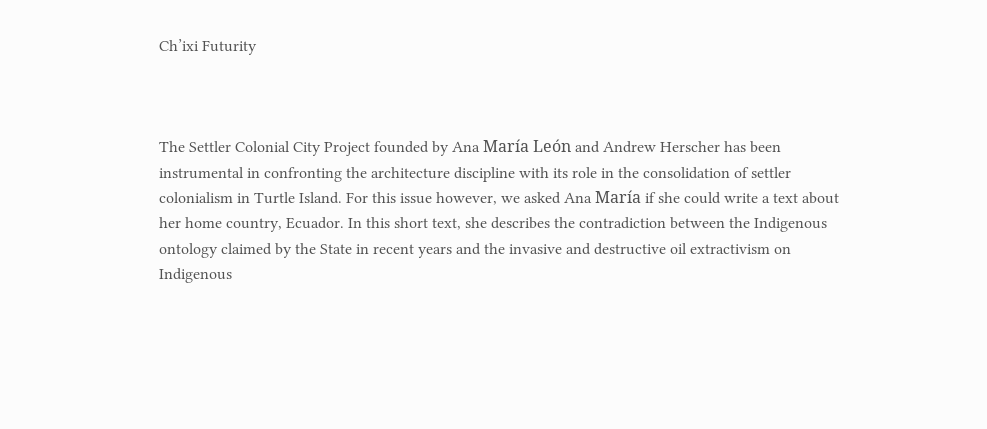Ch’ixi Futurity



The Settler Colonial City Project founded by Ana María León and Andrew Herscher has been instrumental in confronting the architecture discipline with its role in the consolidation of settler colonialism in Turtle Island. For this issue however, we asked Ana María if she could write a text about her home country, Ecuador. In this short text, she describes the contradiction between the Indigenous ontology claimed by the State in recent years and the invasive and destructive oil extractivism on Indigenous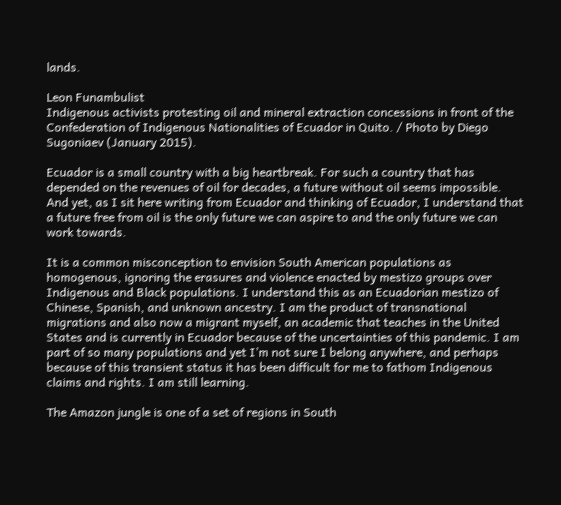lands.

Leon Funambulist
Indigenous activists protesting oil and mineral extraction concessions in front of the Confederation of Indigenous Nationalities of Ecuador in Quito. / Photo by Diego Sugoniaev (January 2015).

Ecuador is a small country with a big heartbreak. For such a country that has depended on the revenues of oil for decades, a future without oil seems impossible. And yet, as I sit here writing from Ecuador and thinking of Ecuador, I understand that a future free from oil is the only future we can aspire to and the only future we can work towards.

It is a common misconception to envision South American populations as homogenous, ignoring the erasures and violence enacted by mestizo groups over Indigenous and Black populations. I understand this as an Ecuadorian mestizo of Chinese, Spanish, and unknown ancestry. I am the product of transnational migrations and also now a migrant myself, an academic that teaches in the United States and is currently in Ecuador because of the uncertainties of this pandemic. I am part of so many populations and yet I’m not sure I belong anywhere, and perhaps because of this transient status it has been difficult for me to fathom Indigenous claims and rights. I am still learning.

The Amazon jungle is one of a set of regions in South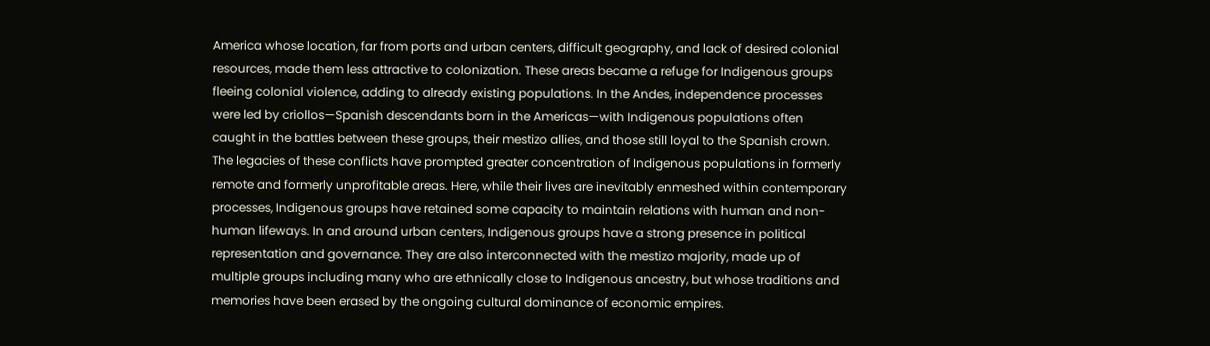America whose location, far from ports and urban centers, difficult geography, and lack of desired colonial resources, made them less attractive to colonization. These areas became a refuge for Indigenous groups fleeing colonial violence, adding to already existing populations. In the Andes, independence processes were led by criollos—Spanish descendants born in the Americas—with Indigenous populations often caught in the battles between these groups, their mestizo allies, and those still loyal to the Spanish crown. The legacies of these conflicts have prompted greater concentration of Indigenous populations in formerly remote and formerly unprofitable areas. Here, while their lives are inevitably enmeshed within contemporary processes, Indigenous groups have retained some capacity to maintain relations with human and non-human lifeways. In and around urban centers, Indigenous groups have a strong presence in political representation and governance. They are also interconnected with the mestizo majority, made up of multiple groups including many who are ethnically close to Indigenous ancestry, but whose traditions and memories have been erased by the ongoing cultural dominance of economic empires.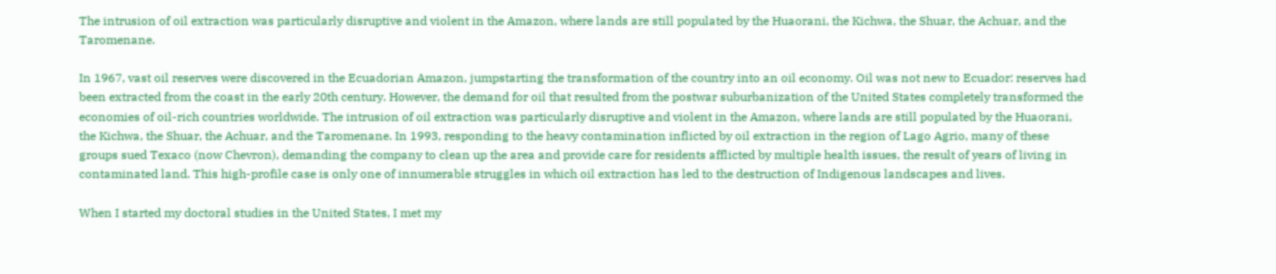The intrusion of oil extraction was particularly disruptive and violent in the Amazon, where lands are still populated by the Huaorani, the Kichwa, the Shuar, the Achuar, and the Taromenane.

In 1967, vast oil reserves were discovered in the Ecuadorian Amazon, jumpstarting the transformation of the country into an oil economy. Oil was not new to Ecuador: reserves had been extracted from the coast in the early 20th century. However, the demand for oil that resulted from the postwar suburbanization of the United States completely transformed the economies of oil-rich countries worldwide. The intrusion of oil extraction was particularly disruptive and violent in the Amazon, where lands are still populated by the Huaorani, the Kichwa, the Shuar, the Achuar, and the Taromenane. In 1993, responding to the heavy contamination inflicted by oil extraction in the region of Lago Agrio, many of these groups sued Texaco (now Chevron), demanding the company to clean up the area and provide care for residents afflicted by multiple health issues, the result of years of living in contaminated land. This high-profile case is only one of innumerable struggles in which oil extraction has led to the destruction of Indigenous landscapes and lives.

When I started my doctoral studies in the United States, I met my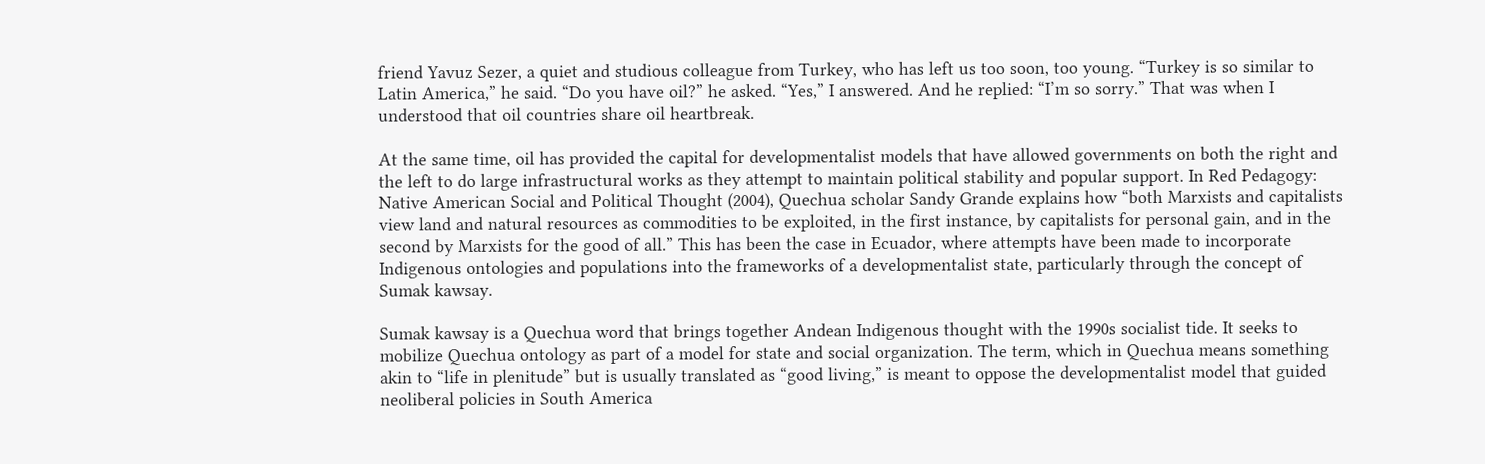friend Yavuz Sezer, a quiet and studious colleague from Turkey, who has left us too soon, too young. “Turkey is so similar to Latin America,” he said. “Do you have oil?” he asked. “Yes,” I answered. And he replied: “I’m so sorry.” That was when I understood that oil countries share oil heartbreak.

At the same time, oil has provided the capital for developmentalist models that have allowed governments on both the right and the left to do large infrastructural works as they attempt to maintain political stability and popular support. In Red Pedagogy: Native American Social and Political Thought (2004), Quechua scholar Sandy Grande explains how “both Marxists and capitalists view land and natural resources as commodities to be exploited, in the first instance, by capitalists for personal gain, and in the second by Marxists for the good of all.” This has been the case in Ecuador, where attempts have been made to incorporate Indigenous ontologies and populations into the frameworks of a developmentalist state, particularly through the concept of Sumak kawsay.

Sumak kawsay is a Quechua word that brings together Andean Indigenous thought with the 1990s socialist tide. It seeks to mobilize Quechua ontology as part of a model for state and social organization. The term, which in Quechua means something akin to “life in plenitude” but is usually translated as “good living,” is meant to oppose the developmentalist model that guided neoliberal policies in South America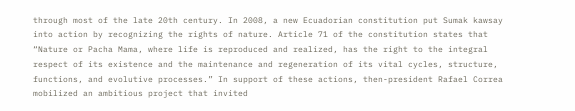through most of the late 20th century. In 2008, a new Ecuadorian constitution put Sumak kawsay into action by recognizing the rights of nature. Article 71 of the constitution states that “Nature or Pacha Mama, where life is reproduced and realized, has the right to the integral respect of its existence and the maintenance and regeneration of its vital cycles, structure, functions, and evolutive processes.” In support of these actions, then-president Rafael Correa mobilized an ambitious project that invited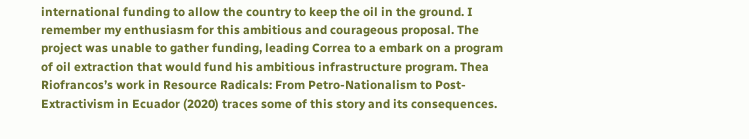international funding to allow the country to keep the oil in the ground. I remember my enthusiasm for this ambitious and courageous proposal. The project was unable to gather funding, leading Correa to a embark on a program of oil extraction that would fund his ambitious infrastructure program. Thea Riofrancos’s work in Resource Radicals: From Petro-Nationalism to Post-Extractivism in Ecuador (2020) traces some of this story and its consequences.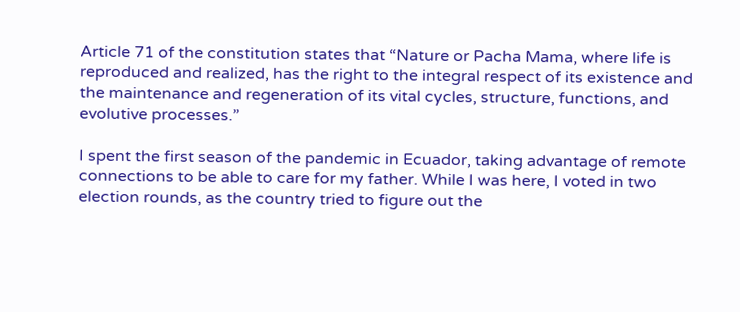Article 71 of the constitution states that “Nature or Pacha Mama, where life is reproduced and realized, has the right to the integral respect of its existence and the maintenance and regeneration of its vital cycles, structure, functions, and evolutive processes.”

I spent the first season of the pandemic in Ecuador, taking advantage of remote connections to be able to care for my father. While I was here, I voted in two election rounds, as the country tried to figure out the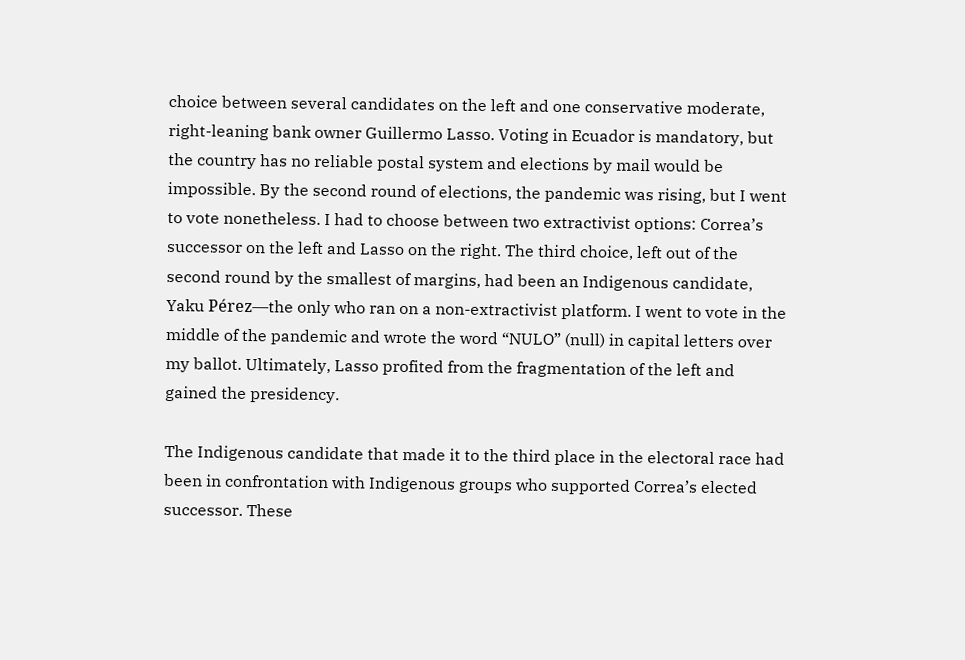choice between several candidates on the left and one conservative moderate, right-leaning bank owner Guillermo Lasso. Voting in Ecuador is mandatory, but the country has no reliable postal system and elections by mail would be impossible. By the second round of elections, the pandemic was rising, but I went to vote nonetheless. I had to choose between two extractivist options: Correa’s successor on the left and Lasso on the right. The third choice, left out of the second round by the smallest of margins, had been an Indigenous candidate, Yaku Pérez—the only who ran on a non-extractivist platform. I went to vote in the middle of the pandemic and wrote the word “NULO” (null) in capital letters over my ballot. Ultimately, Lasso profited from the fragmentation of the left and gained the presidency.

The Indigenous candidate that made it to the third place in the electoral race had been in confrontation with Indigenous groups who supported Correa’s elected successor. These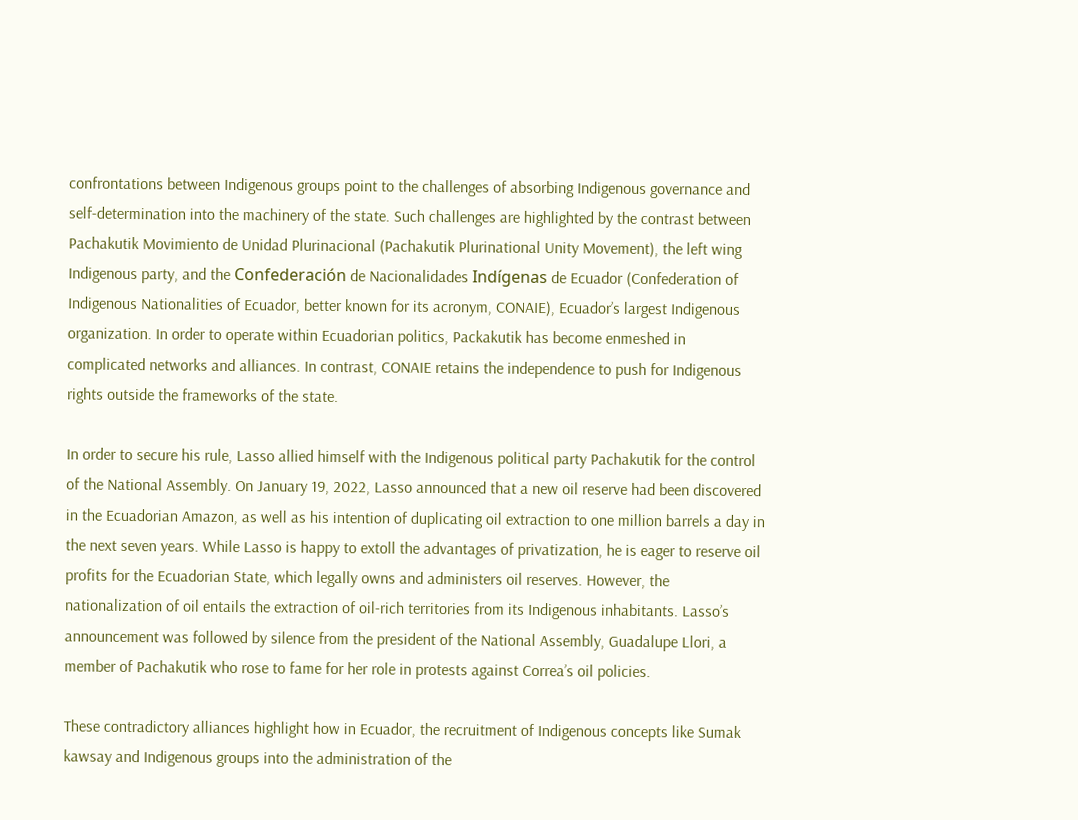confrontations between Indigenous groups point to the challenges of absorbing Indigenous governance and self-determination into the machinery of the state. Such challenges are highlighted by the contrast between Pachakutik Movimiento de Unidad Plurinacional (Pachakutik Plurinational Unity Movement), the left wing Indigenous party, and the Confederación de Nacionalidades Indígenas de Ecuador (Confederation of Indigenous Nationalities of Ecuador, better known for its acronym, CONAIE), Ecuador’s largest Indigenous organization. In order to operate within Ecuadorian politics, Packakutik has become enmeshed in complicated networks and alliances. In contrast, CONAIE retains the independence to push for Indigenous rights outside the frameworks of the state.

In order to secure his rule, Lasso allied himself with the Indigenous political party Pachakutik for the control of the National Assembly. On January 19, 2022, Lasso announced that a new oil reserve had been discovered in the Ecuadorian Amazon, as well as his intention of duplicating oil extraction to one million barrels a day in the next seven years. While Lasso is happy to extoll the advantages of privatization, he is eager to reserve oil profits for the Ecuadorian State, which legally owns and administers oil reserves. However, the nationalization of oil entails the extraction of oil-rich territories from its Indigenous inhabitants. Lasso’s announcement was followed by silence from the president of the National Assembly, Guadalupe Llori, a member of Pachakutik who rose to fame for her role in protests against Correa’s oil policies.

These contradictory alliances highlight how in Ecuador, the recruitment of Indigenous concepts like Sumak kawsay and Indigenous groups into the administration of the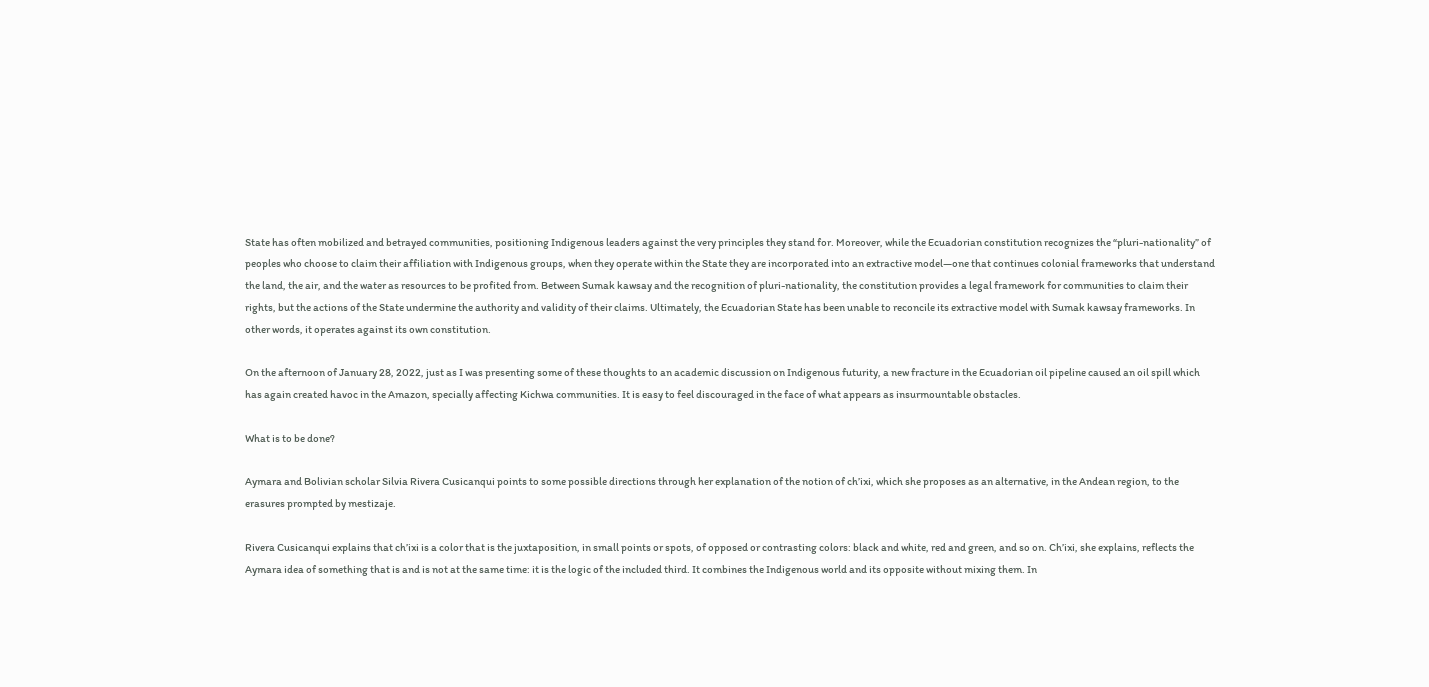State has often mobilized and betrayed communities, positioning Indigenous leaders against the very principles they stand for. Moreover, while the Ecuadorian constitution recognizes the “pluri-nationality” of peoples who choose to claim their affiliation with Indigenous groups, when they operate within the State they are incorporated into an extractive model—one that continues colonial frameworks that understand the land, the air, and the water as resources to be profited from. Between Sumak kawsay and the recognition of pluri-nationality, the constitution provides a legal framework for communities to claim their rights, but the actions of the State undermine the authority and validity of their claims. Ultimately, the Ecuadorian State has been unable to reconcile its extractive model with Sumak kawsay frameworks. In other words, it operates against its own constitution.

On the afternoon of January 28, 2022, just as I was presenting some of these thoughts to an academic discussion on Indigenous futurity, a new fracture in the Ecuadorian oil pipeline caused an oil spill which has again created havoc in the Amazon, specially affecting Kichwa communities. It is easy to feel discouraged in the face of what appears as insurmountable obstacles.

What is to be done?

Aymara and Bolivian scholar Silvia Rivera Cusicanqui points to some possible directions through her explanation of the notion of ch’ixi, which she proposes as an alternative, in the Andean region, to the erasures prompted by mestizaje.

Rivera Cusicanqui explains that ch’ixi is a color that is the juxtaposition, in small points or spots, of opposed or contrasting colors: black and white, red and green, and so on. Ch’ixi, she explains, reflects the Aymara idea of something that is and is not at the same time: it is the logic of the included third. It combines the Indigenous world and its opposite without mixing them. In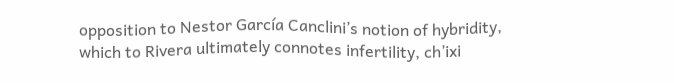opposition to Nestor García Canclini’s notion of hybridity, which to Rivera ultimately connotes infertility, ch’ixi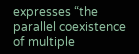expresses “the parallel coexistence of multiple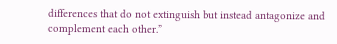differences that do not extinguish but instead antagonize and complement each other.”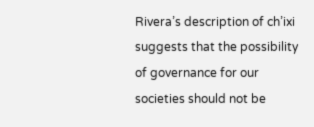Rivera’s description of ch’ixi suggests that the possibility of governance for our societies should not be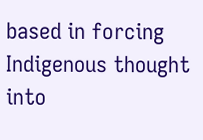based in forcing Indigenous thought into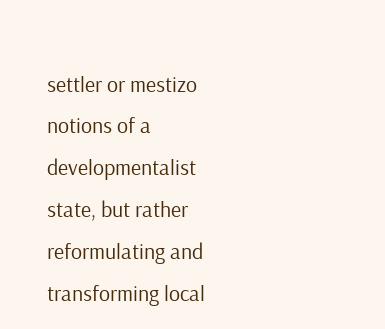settler or mestizo notions of a developmentalist state, but rather reformulating and transforming local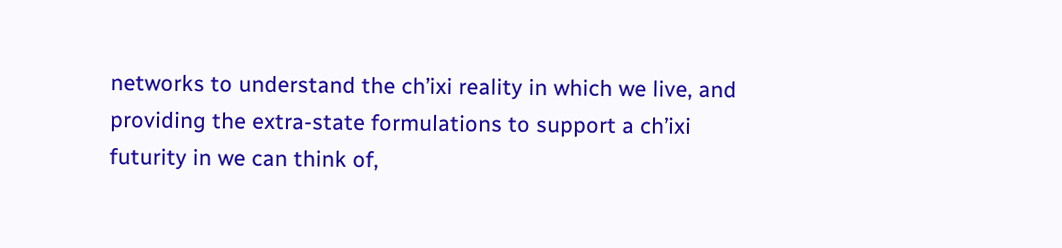networks to understand the ch’ixi reality in which we live, and providing the extra-state formulations to support a ch’ixi futurity in we can think of,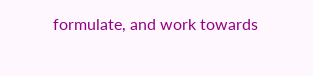formulate, and work towards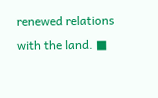renewed relations with the land. ■